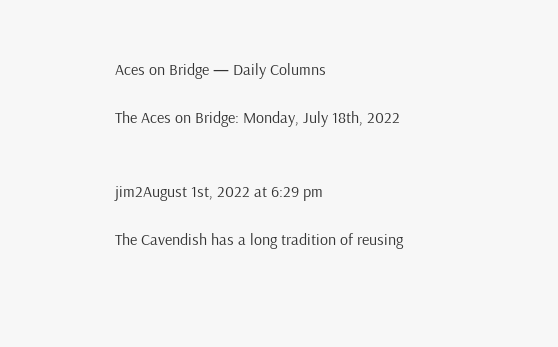Aces on Bridge — Daily Columns

The Aces on Bridge: Monday, July 18th, 2022


jim2August 1st, 2022 at 6:29 pm

The Cavendish has a long tradition of reusing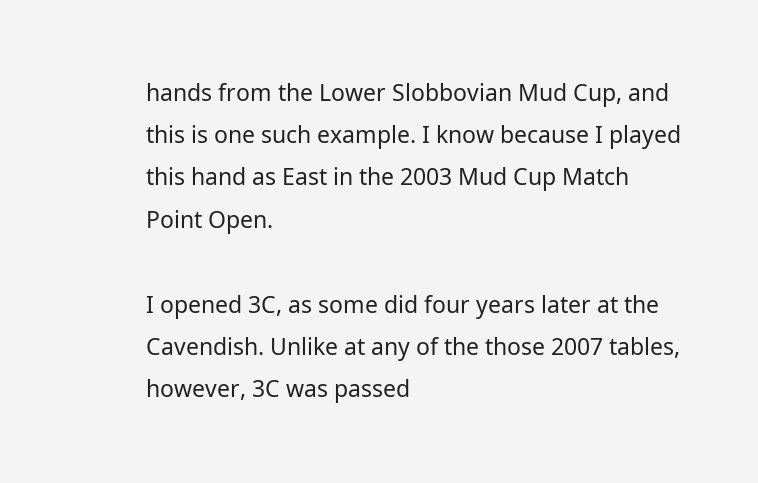hands from the Lower Slobbovian Mud Cup, and this is one such example. I know because I played this hand as East in the 2003 Mud Cup Match Point Open.

I opened 3C, as some did four years later at the Cavendish. Unlike at any of the those 2007 tables, however, 3C was passed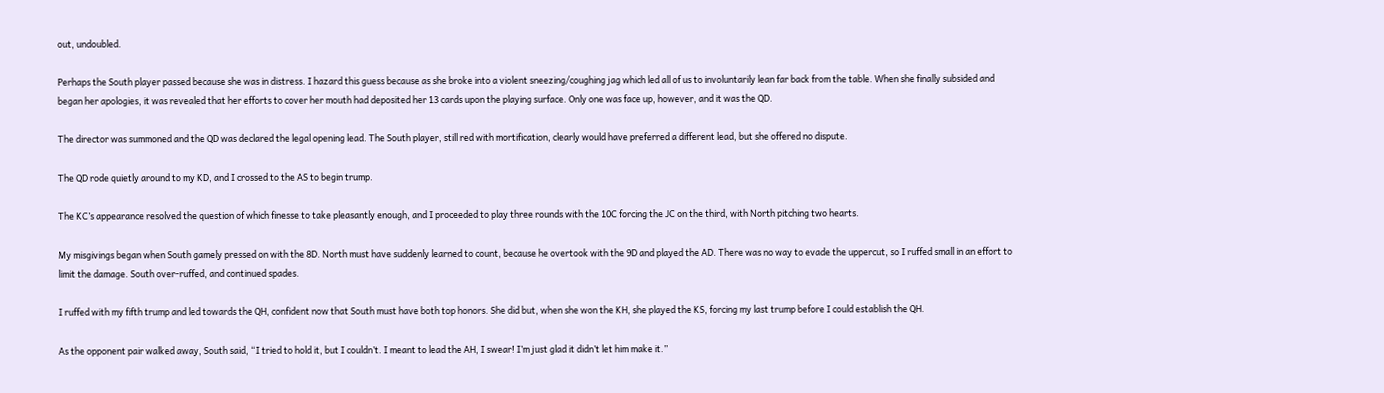out, undoubled.

Perhaps the South player passed because she was in distress. I hazard this guess because as she broke into a violent sneezing/coughing jag which led all of us to involuntarily lean far back from the table. When she finally subsided and began her apologies, it was revealed that her efforts to cover her mouth had deposited her 13 cards upon the playing surface. Only one was face up, however, and it was the QD.

The director was summoned and the QD was declared the legal opening lead. The South player, still red with mortification, clearly would have preferred a different lead, but she offered no dispute.

The QD rode quietly around to my KD, and I crossed to the AS to begin trump.

The KC’s appearance resolved the question of which finesse to take pleasantly enough, and I proceeded to play three rounds with the 10C forcing the JC on the third, with North pitching two hearts.

My misgivings began when South gamely pressed on with the 8D. North must have suddenly learned to count, because he overtook with the 9D and played the AD. There was no way to evade the uppercut, so I ruffed small in an effort to limit the damage. South over-ruffed, and continued spades.

I ruffed with my fifth trump and led towards the QH, confident now that South must have both top honors. She did but, when she won the KH, she played the KS, forcing my last trump before I could establish the QH.

As the opponent pair walked away, South said, “I tried to hold it, but I couldn’t. I meant to lead the AH, I swear! I’m just glad it didn’t let him make it.”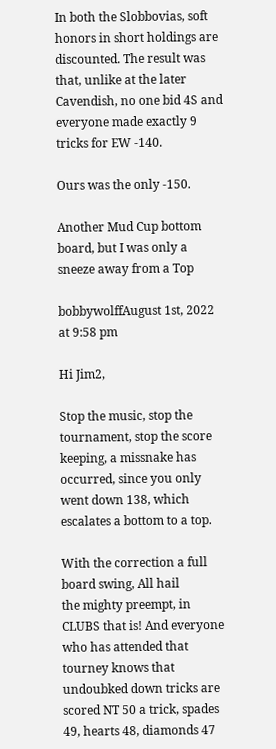In both the Slobbovias, soft honors in short holdings are discounted. The result was that, unlike at the later Cavendish, no one bid 4S and everyone made exactly 9 tricks for EW -140.

Ours was the only -150.

Another Mud Cup bottom board, but I was only a sneeze away from a Top

bobbywolffAugust 1st, 2022 at 9:58 pm

Hi Jim2,

Stop the music, stop the tournament, stop the score keeping, a missnake has occurred, since you only went down 138, which escalates a bottom to a top.

With the correction a full board swing, All hail
the mighty preempt, in CLUBS that is! And everyone who has attended that tourney knows that undoubked down tricks are scored NT 50 a trick, spades 49, hearts 48, diamonds 47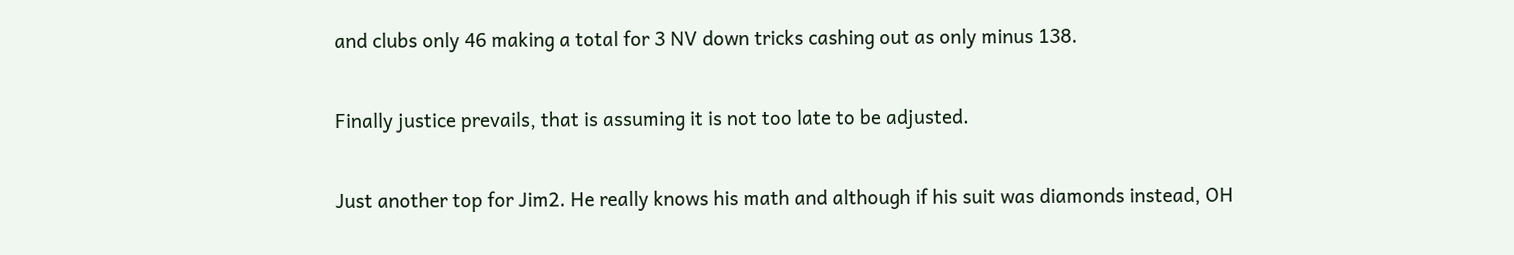and clubs only 46 making a total for 3 NV down tricks cashing out as only minus 138.

Finally justice prevails, that is assuming it is not too late to be adjusted.

Just another top for Jim2. He really knows his math and although if his suit was diamonds instead, OH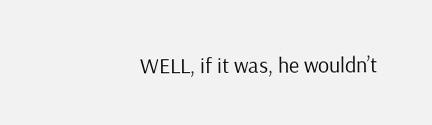WELL, if it was, he wouldn’t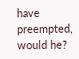have preempted, would he?